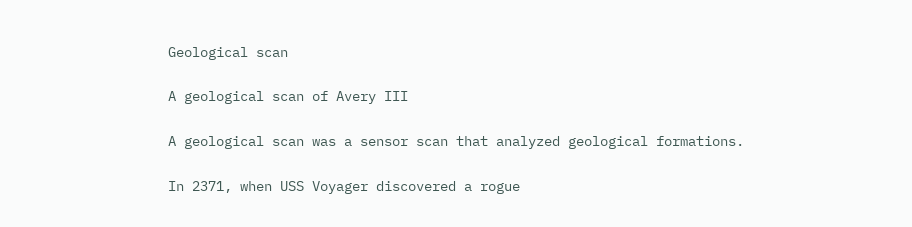Geological scan

A geological scan of Avery III

A geological scan was a sensor scan that analyzed geological formations.

In 2371, when USS Voyager discovered a rogue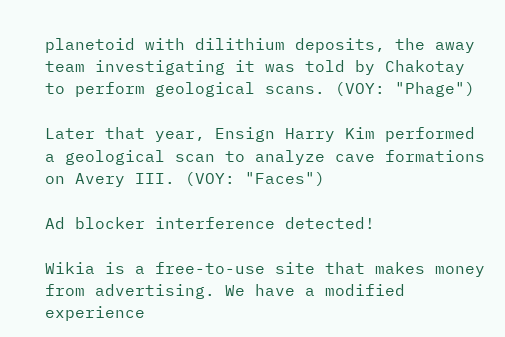planetoid with dilithium deposits, the away team investigating it was told by Chakotay to perform geological scans. (VOY: "Phage")

Later that year, Ensign Harry Kim performed a geological scan to analyze cave formations on Avery III. (VOY: "Faces")

Ad blocker interference detected!

Wikia is a free-to-use site that makes money from advertising. We have a modified experience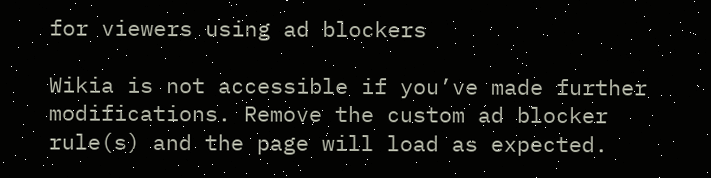for viewers using ad blockers

Wikia is not accessible if you’ve made further modifications. Remove the custom ad blocker rule(s) and the page will load as expected.